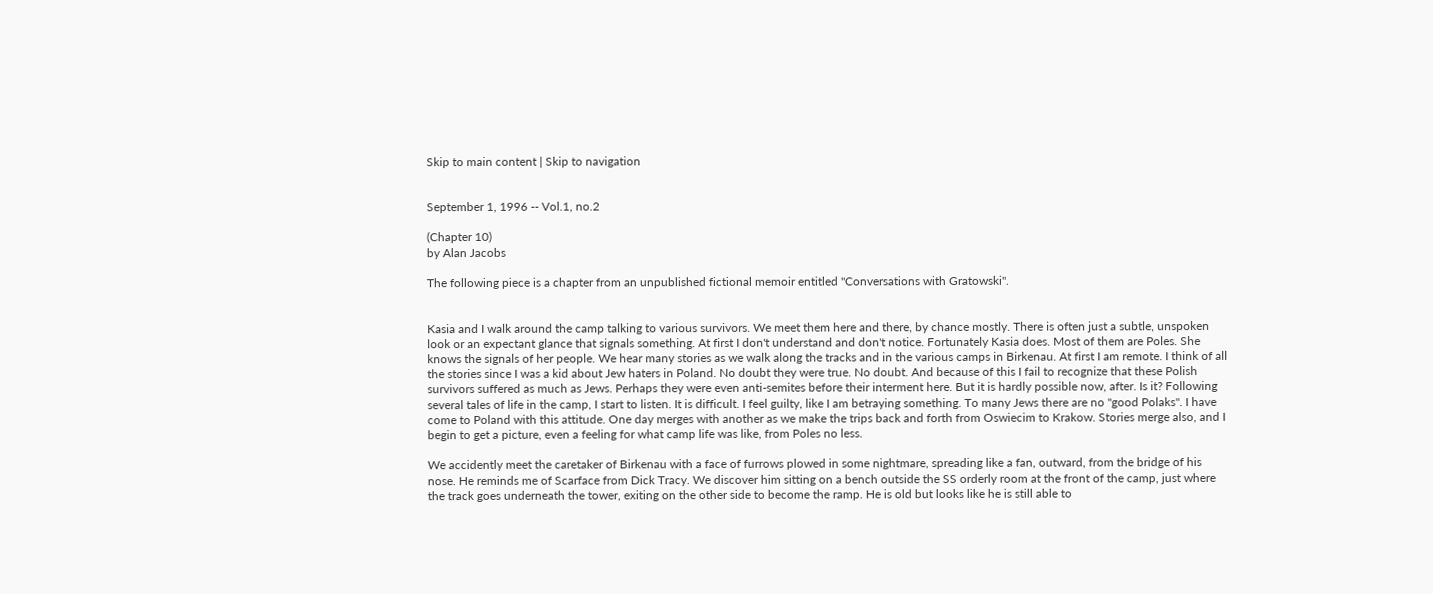Skip to main content | Skip to navigation


September 1, 1996 -- Vol.1, no.2

(Chapter 10)
by Alan Jacobs

The following piece is a chapter from an unpublished fictional memoir entitled "Conversations with Gratowski".


Kasia and I walk around the camp talking to various survivors. We meet them here and there, by chance mostly. There is often just a subtle, unspoken look or an expectant glance that signals something. At first I don't understand and don't notice. Fortunately Kasia does. Most of them are Poles. She knows the signals of her people. We hear many stories as we walk along the tracks and in the various camps in Birkenau. At first I am remote. I think of all the stories since I was a kid about Jew haters in Poland. No doubt they were true. No doubt. And because of this I fail to recognize that these Polish survivors suffered as much as Jews. Perhaps they were even anti-semites before their interment here. But it is hardly possible now, after. Is it? Following several tales of life in the camp, I start to listen. It is difficult. I feel guilty, like I am betraying something. To many Jews there are no "good Polaks". I have come to Poland with this attitude. One day merges with another as we make the trips back and forth from Oswiecim to Krakow. Stories merge also, and I begin to get a picture, even a feeling for what camp life was like, from Poles no less.

We accidently meet the caretaker of Birkenau with a face of furrows plowed in some nightmare, spreading like a fan, outward, from the bridge of his nose. He reminds me of Scarface from Dick Tracy. We discover him sitting on a bench outside the SS orderly room at the front of the camp, just where the track goes underneath the tower, exiting on the other side to become the ramp. He is old but looks like he is still able to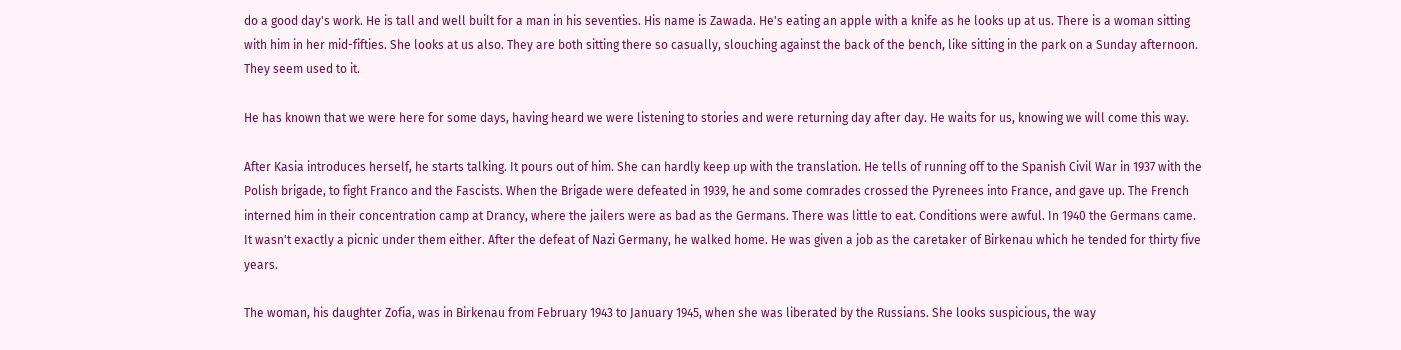do a good day's work. He is tall and well built for a man in his seventies. His name is Zawada. He's eating an apple with a knife as he looks up at us. There is a woman sitting with him in her mid-fifties. She looks at us also. They are both sitting there so casually, slouching against the back of the bench, like sitting in the park on a Sunday afternoon. They seem used to it.

He has known that we were here for some days, having heard we were listening to stories and were returning day after day. He waits for us, knowing we will come this way.

After Kasia introduces herself, he starts talking. It pours out of him. She can hardly keep up with the translation. He tells of running off to the Spanish Civil War in 1937 with the Polish brigade, to fight Franco and the Fascists. When the Brigade were defeated in 1939, he and some comrades crossed the Pyrenees into France, and gave up. The French interned him in their concentration camp at Drancy, where the jailers were as bad as the Germans. There was little to eat. Conditions were awful. In 1940 the Germans came. It wasn't exactly a picnic under them either. After the defeat of Nazi Germany, he walked home. He was given a job as the caretaker of Birkenau which he tended for thirty five years.

The woman, his daughter Zofia, was in Birkenau from February 1943 to January 1945, when she was liberated by the Russians. She looks suspicious, the way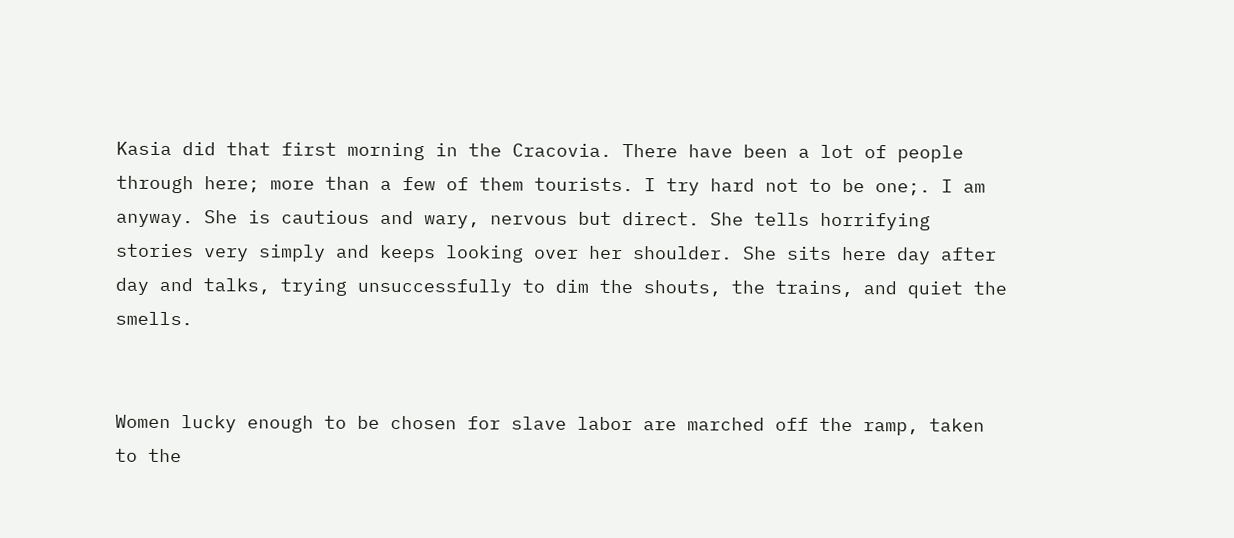Kasia did that first morning in the Cracovia. There have been a lot of people through here; more than a few of them tourists. I try hard not to be one;. I am anyway. She is cautious and wary, nervous but direct. She tells horrifying stories very simply and keeps looking over her shoulder. She sits here day after day and talks, trying unsuccessfully to dim the shouts, the trains, and quiet the smells.


Women lucky enough to be chosen for slave labor are marched off the ramp, taken to the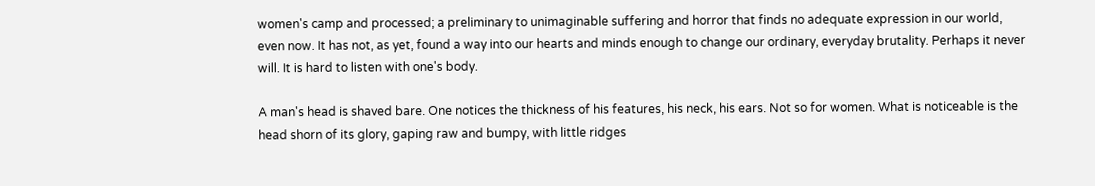women's camp and processed; a preliminary to unimaginable suffering and horror that finds no adequate expression in our world, even now. It has not, as yet, found a way into our hearts and minds enough to change our ordinary, everyday brutality. Perhaps it never will. It is hard to listen with one's body.

A man's head is shaved bare. One notices the thickness of his features, his neck, his ears. Not so for women. What is noticeable is the head shorn of its glory, gaping raw and bumpy, with little ridges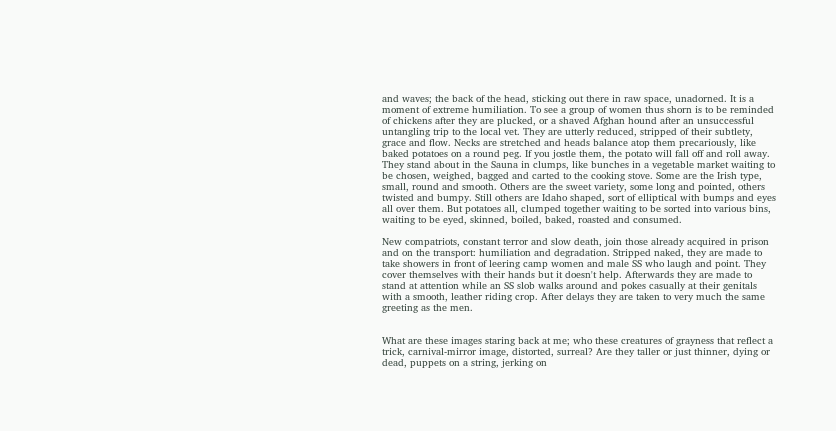and waves; the back of the head, sticking out there in raw space, unadorned. It is a moment of extreme humiliation. To see a group of women thus shorn is to be reminded of chickens after they are plucked, or a shaved Afghan hound after an unsuccessful untangling trip to the local vet. They are utterly reduced, stripped of their subtlety, grace and flow. Necks are stretched and heads balance atop them precariously, like baked potatoes on a round peg. If you jostle them, the potato will fall off and roll away. They stand about in the Sauna in clumps, like bunches in a vegetable market waiting to be chosen, weighed, bagged and carted to the cooking stove. Some are the Irish type, small, round and smooth. Others are the sweet variety, some long and pointed, others twisted and bumpy. Still others are Idaho shaped, sort of elliptical with bumps and eyes all over them. But potatoes all, clumped together waiting to be sorted into various bins, waiting to be eyed, skinned, boiled, baked, roasted and consumed.

New compatriots, constant terror and slow death, join those already acquired in prison and on the transport: humiliation and degradation. Stripped naked, they are made to take showers in front of leering camp women and male SS who laugh and point. They cover themselves with their hands but it doesn't help. Afterwards they are made to stand at attention while an SS slob walks around and pokes casually at their genitals with a smooth, leather riding crop. After delays they are taken to very much the same greeting as the men.


What are these images staring back at me; who these creatures of grayness that reflect a trick, carnival-mirror image, distorted, surreal? Are they taller or just thinner, dying or dead, puppets on a string, jerking on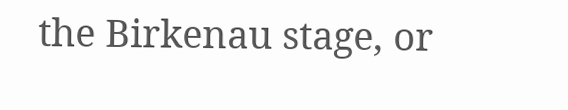the Birkenau stage, or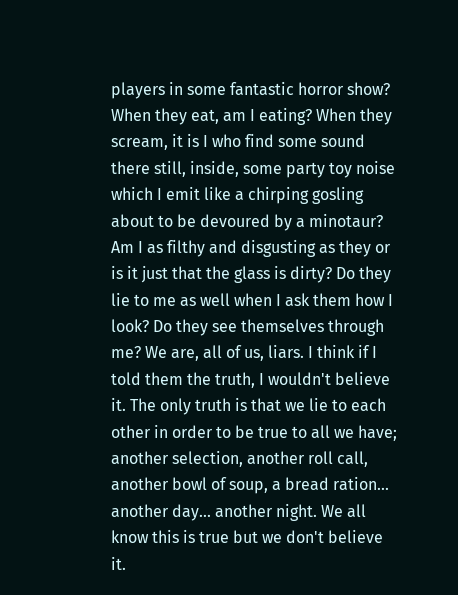players in some fantastic horror show? When they eat, am I eating? When they scream, it is I who find some sound there still, inside, some party toy noise which I emit like a chirping gosling about to be devoured by a minotaur? Am I as filthy and disgusting as they or is it just that the glass is dirty? Do they lie to me as well when I ask them how I look? Do they see themselves through me? We are, all of us, liars. I think if I told them the truth, I wouldn't believe it. The only truth is that we lie to each other in order to be true to all we have; another selection, another roll call, another bowl of soup, a bread ration... another day... another night. We all know this is true but we don't believe it.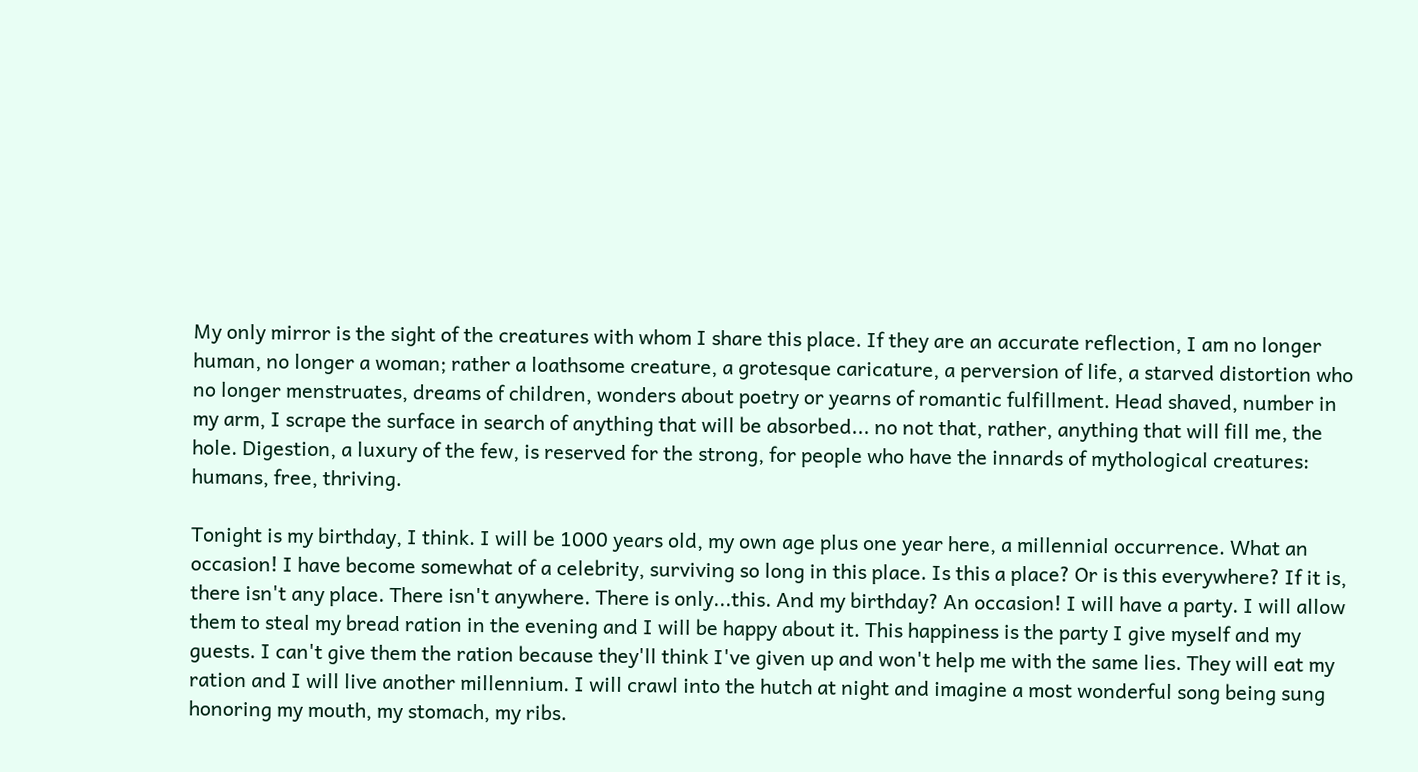My only mirror is the sight of the creatures with whom I share this place. If they are an accurate reflection, I am no longer human, no longer a woman; rather a loathsome creature, a grotesque caricature, a perversion of life, a starved distortion who no longer menstruates, dreams of children, wonders about poetry or yearns of romantic fulfillment. Head shaved, number in my arm, I scrape the surface in search of anything that will be absorbed... no not that, rather, anything that will fill me, the hole. Digestion, a luxury of the few, is reserved for the strong, for people who have the innards of mythological creatures: humans, free, thriving.

Tonight is my birthday, I think. I will be 1000 years old, my own age plus one year here, a millennial occurrence. What an occasion! I have become somewhat of a celebrity, surviving so long in this place. Is this a place? Or is this everywhere? If it is, there isn't any place. There isn't anywhere. There is only...this. And my birthday? An occasion! I will have a party. I will allow them to steal my bread ration in the evening and I will be happy about it. This happiness is the party I give myself and my guests. I can't give them the ration because they'll think I've given up and won't help me with the same lies. They will eat my ration and I will live another millennium. I will crawl into the hutch at night and imagine a most wonderful song being sung honoring my mouth, my stomach, my ribs.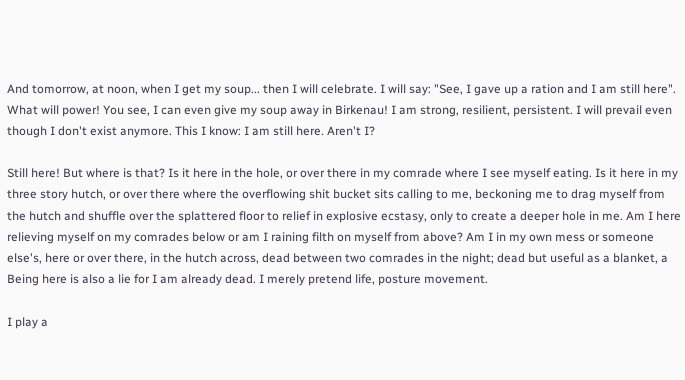And tomorrow, at noon, when I get my soup... then I will celebrate. I will say: "See, I gave up a ration and I am still here". What will power! You see, I can even give my soup away in Birkenau! I am strong, resilient, persistent. I will prevail even though I don't exist anymore. This I know: I am still here. Aren't I?

Still here! But where is that? Is it here in the hole, or over there in my comrade where I see myself eating. Is it here in my three story hutch, or over there where the overflowing shit bucket sits calling to me, beckoning me to drag myself from the hutch and shuffle over the splattered floor to relief in explosive ecstasy, only to create a deeper hole in me. Am I here relieving myself on my comrades below or am I raining filth on myself from above? Am I in my own mess or someone else's, here or over there, in the hutch across, dead between two comrades in the night; dead but useful as a blanket, a Being here is also a lie for I am already dead. I merely pretend life, posture movement.

I play a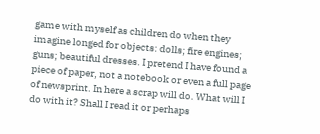game with myself as children do when they imagine longed for objects: dolls; fire engines; guns; beautiful dresses. I pretend I have found a piece of paper, not a notebook or even a full page of newsprint. In here a scrap will do. What will I do with it? Shall I read it or perhaps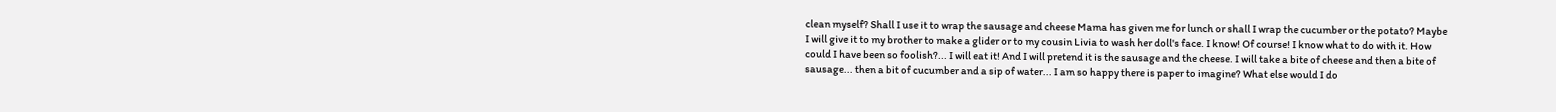clean myself? Shall I use it to wrap the sausage and cheese Mama has given me for lunch or shall I wrap the cucumber or the potato? Maybe I will give it to my brother to make a glider or to my cousin Livia to wash her doll's face. I know! Of course! I know what to do with it. How could I have been so foolish?... I will eat it! And I will pretend it is the sausage and the cheese. I will take a bite of cheese and then a bite of sausage... then a bit of cucumber and a sip of water... I am so happy there is paper to imagine? What else would I do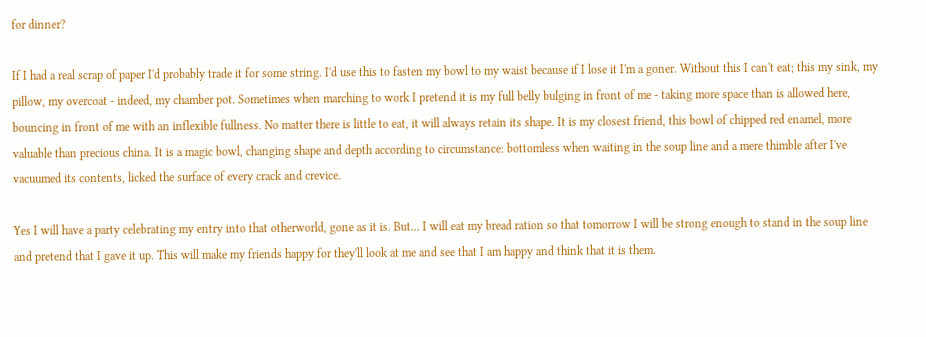for dinner?

If I had a real scrap of paper I'd probably trade it for some string. I'd use this to fasten my bowl to my waist because if I lose it I'm a goner. Without this I can't eat; this my sink, my pillow, my overcoat - indeed, my chamber pot. Sometimes when marching to work I pretend it is my full belly bulging in front of me - taking more space than is allowed here, bouncing in front of me with an inflexible fullness. No matter there is little to eat, it will always retain its shape. It is my closest friend, this bowl of chipped red enamel, more valuable than precious china. It is a magic bowl, changing shape and depth according to circumstance: bottomless when waiting in the soup line and a mere thimble after I've vacuumed its contents, licked the surface of every crack and crevice.

Yes I will have a party celebrating my entry into that otherworld, gone as it is. But... I will eat my bread ration so that tomorrow I will be strong enough to stand in the soup line and pretend that I gave it up. This will make my friends happy for they'll look at me and see that I am happy and think that it is them.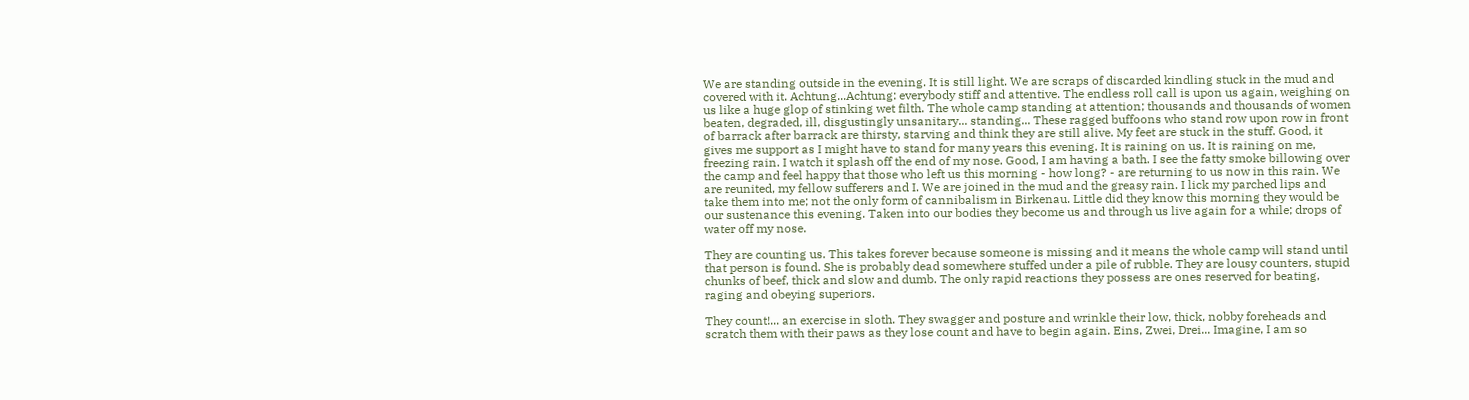We are standing outside in the evening. It is still light. We are scraps of discarded kindling stuck in the mud and covered with it. Achtung...Achtung: everybody stiff and attentive. The endless roll call is upon us again, weighing on us like a huge glop of stinking wet filth. The whole camp standing at attention; thousands and thousands of women beaten, degraded, ill, disgustingly unsanitary... standing... These ragged buffoons who stand row upon row in front of barrack after barrack are thirsty, starving and think they are still alive. My feet are stuck in the stuff. Good, it gives me support as I might have to stand for many years this evening. It is raining on us. It is raining on me, freezing rain. I watch it splash off the end of my nose. Good, I am having a bath. I see the fatty smoke billowing over the camp and feel happy that those who left us this morning - how long? - are returning to us now in this rain. We are reunited, my fellow sufferers and I. We are joined in the mud and the greasy rain. I lick my parched lips and take them into me; not the only form of cannibalism in Birkenau. Little did they know this morning they would be our sustenance this evening. Taken into our bodies they become us and through us live again for a while; drops of water off my nose.

They are counting us. This takes forever because someone is missing and it means the whole camp will stand until that person is found. She is probably dead somewhere stuffed under a pile of rubble. They are lousy counters, stupid chunks of beef, thick and slow and dumb. The only rapid reactions they possess are ones reserved for beating, raging and obeying superiors.

They count!... an exercise in sloth. They swagger and posture and wrinkle their low, thick, nobby foreheads and scratch them with their paws as they lose count and have to begin again. Eins, Zwei, Drei... Imagine, I am so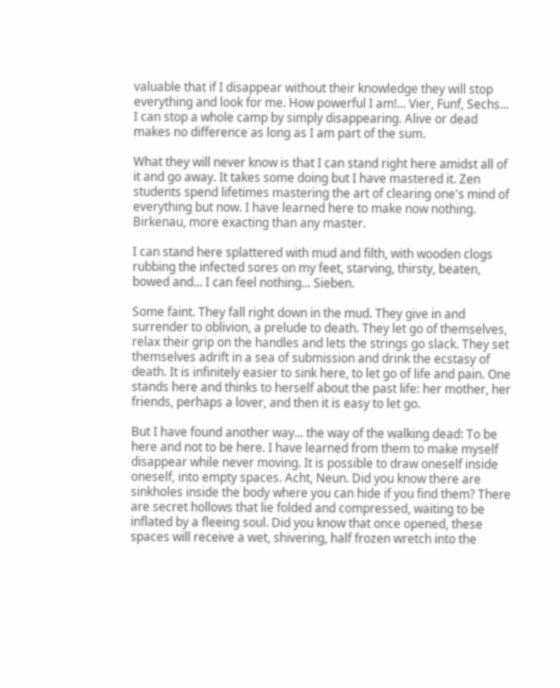valuable that if I disappear without their knowledge they will stop everything and look for me. How powerful I am!... Vier, Funf, Sechs... I can stop a whole camp by simply disappearing. Alive or dead makes no difference as long as I am part of the sum.

What they will never know is that I can stand right here amidst all of it and go away. It takes some doing but I have mastered it. Zen students spend lifetimes mastering the art of clearing one's mind of everything but now. I have learned here to make now nothing. Birkenau, more exacting than any master.

I can stand here splattered with mud and filth, with wooden clogs rubbing the infected sores on my feet, starving, thirsty, beaten, bowed and... I can feel nothing... Sieben.

Some faint. They fall right down in the mud. They give in and surrender to oblivion, a prelude to death. They let go of themselves, relax their grip on the handles and lets the strings go slack. They set themselves adrift in a sea of submission and drink the ecstasy of death. It is infinitely easier to sink here, to let go of life and pain. One stands here and thinks to herself about the past life: her mother, her friends, perhaps a lover, and then it is easy to let go.

But I have found another way... the way of the walking dead: To be here and not to be here. I have learned from them to make myself disappear while never moving. It is possible to draw oneself inside oneself, into empty spaces. Acht, Neun. Did you know there are sinkholes inside the body where you can hide if you find them? There are secret hollows that lie folded and compressed, waiting to be inflated by a fleeing soul. Did you know that once opened, these spaces will receive a wet, shivering, half frozen wretch into the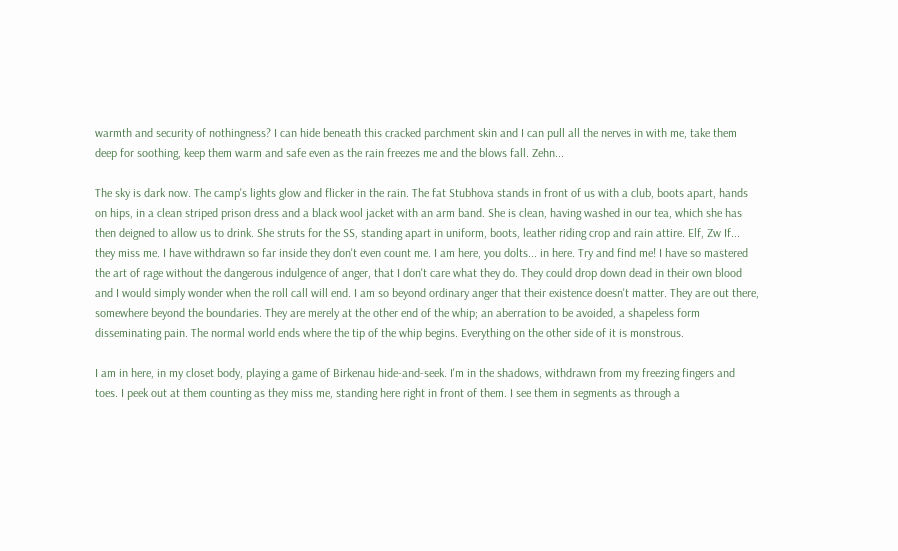warmth and security of nothingness? I can hide beneath this cracked parchment skin and I can pull all the nerves in with me, take them deep for soothing, keep them warm and safe even as the rain freezes me and the blows fall. Zehn...

The sky is dark now. The camp's lights glow and flicker in the rain. The fat Stubhova stands in front of us with a club, boots apart, hands on hips, in a clean striped prison dress and a black wool jacket with an arm band. She is clean, having washed in our tea, which she has then deigned to allow us to drink. She struts for the SS, standing apart in uniform, boots, leather riding crop and rain attire. Elf, Zw If... they miss me. I have withdrawn so far inside they don't even count me. I am here, you dolts... in here. Try and find me! I have so mastered the art of rage without the dangerous indulgence of anger, that I don't care what they do. They could drop down dead in their own blood and I would simply wonder when the roll call will end. I am so beyond ordinary anger that their existence doesn't matter. They are out there, somewhere beyond the boundaries. They are merely at the other end of the whip; an aberration to be avoided, a shapeless form disseminating pain. The normal world ends where the tip of the whip begins. Everything on the other side of it is monstrous.

I am in here, in my closet body, playing a game of Birkenau hide-and-seek. I'm in the shadows, withdrawn from my freezing fingers and toes. I peek out at them counting as they miss me, standing here right in front of them. I see them in segments as through a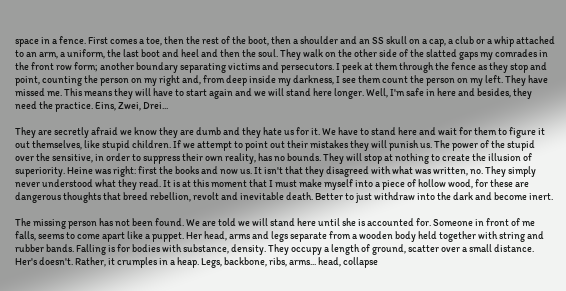space in a fence. First comes a toe, then the rest of the boot, then a shoulder and an SS skull on a cap, a club or a whip attached to an arm, a uniform, the last boot and heel and then the soul. They walk on the other side of the slatted gaps my comrades in the front row form; another boundary separating victims and persecutors. I peek at them through the fence as they stop and point, counting the person on my right and, from deep inside my darkness, I see them count the person on my left. They have missed me. This means they will have to start again and we will stand here longer. Well, I'm safe in here and besides, they need the practice. Eins, Zwei, Drei...

They are secretly afraid we know they are dumb and they hate us for it. We have to stand here and wait for them to figure it out themselves, like stupid children. If we attempt to point out their mistakes they will punish us. The power of the stupid over the sensitive, in order to suppress their own reality, has no bounds. They will stop at nothing to create the illusion of superiority. Heine was right: first the books and now us. It isn't that they disagreed with what was written, no. They simply never understood what they read. It is at this moment that I must make myself into a piece of hollow wood, for these are dangerous thoughts that breed rebellion, revolt and inevitable death. Better to just withdraw into the dark and become inert.

The missing person has not been found. We are told we will stand here until she is accounted for. Someone in front of me falls, seems to come apart like a puppet. Her head, arms and legs separate from a wooden body held together with string and rubber bands. Falling is for bodies with substance, density. They occupy a length of ground, scatter over a small distance. Her's doesn't. Rather, it crumples in a heap. Legs, backbone, ribs, arms... head, collapse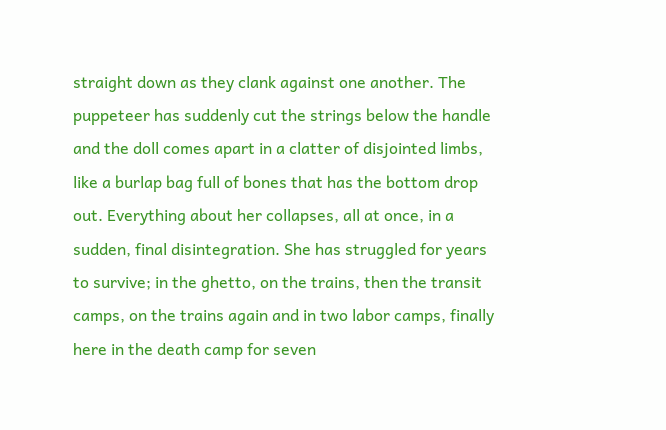straight down as they clank against one another. The puppeteer has suddenly cut the strings below the handle and the doll comes apart in a clatter of disjointed limbs, like a burlap bag full of bones that has the bottom drop out. Everything about her collapses, all at once, in a sudden, final disintegration. She has struggled for years to survive; in the ghetto, on the trains, then the transit camps, on the trains again and in two labor camps, finally here in the death camp for seven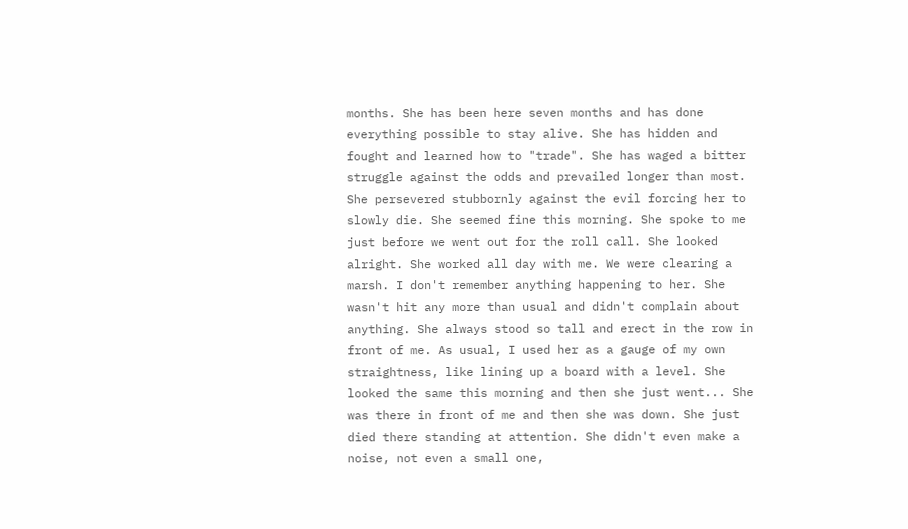months. She has been here seven months and has done everything possible to stay alive. She has hidden and fought and learned how to "trade". She has waged a bitter struggle against the odds and prevailed longer than most. She persevered stubbornly against the evil forcing her to slowly die. She seemed fine this morning. She spoke to me just before we went out for the roll call. She looked alright. She worked all day with me. We were clearing a marsh. I don't remember anything happening to her. She wasn't hit any more than usual and didn't complain about anything. She always stood so tall and erect in the row in front of me. As usual, I used her as a gauge of my own straightness, like lining up a board with a level. She looked the same this morning and then she just went... She was there in front of me and then she was down. She just died there standing at attention. She didn't even make a noise, not even a small one,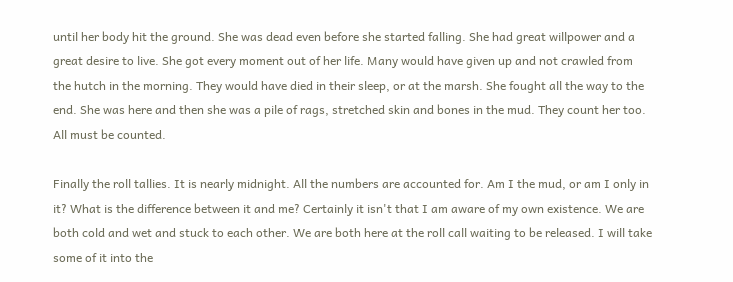until her body hit the ground. She was dead even before she started falling. She had great willpower and a great desire to live. She got every moment out of her life. Many would have given up and not crawled from the hutch in the morning. They would have died in their sleep, or at the marsh. She fought all the way to the end. She was here and then she was a pile of rags, stretched skin and bones in the mud. They count her too. All must be counted.

Finally the roll tallies. It is nearly midnight. All the numbers are accounted for. Am I the mud, or am I only in it? What is the difference between it and me? Certainly it isn't that I am aware of my own existence. We are both cold and wet and stuck to each other. We are both here at the roll call waiting to be released. I will take some of it into the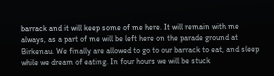barrack and it will keep some of me here. It will remain with me always, as a part of me will be left here on the parade ground at Birkenau. We finally are allowed to go to our barrack to eat, and sleep while we dream of eating. In four hours we will be stuck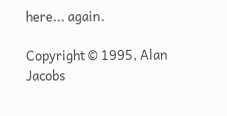here... again.

Copyright © 1995, Alan Jacobs